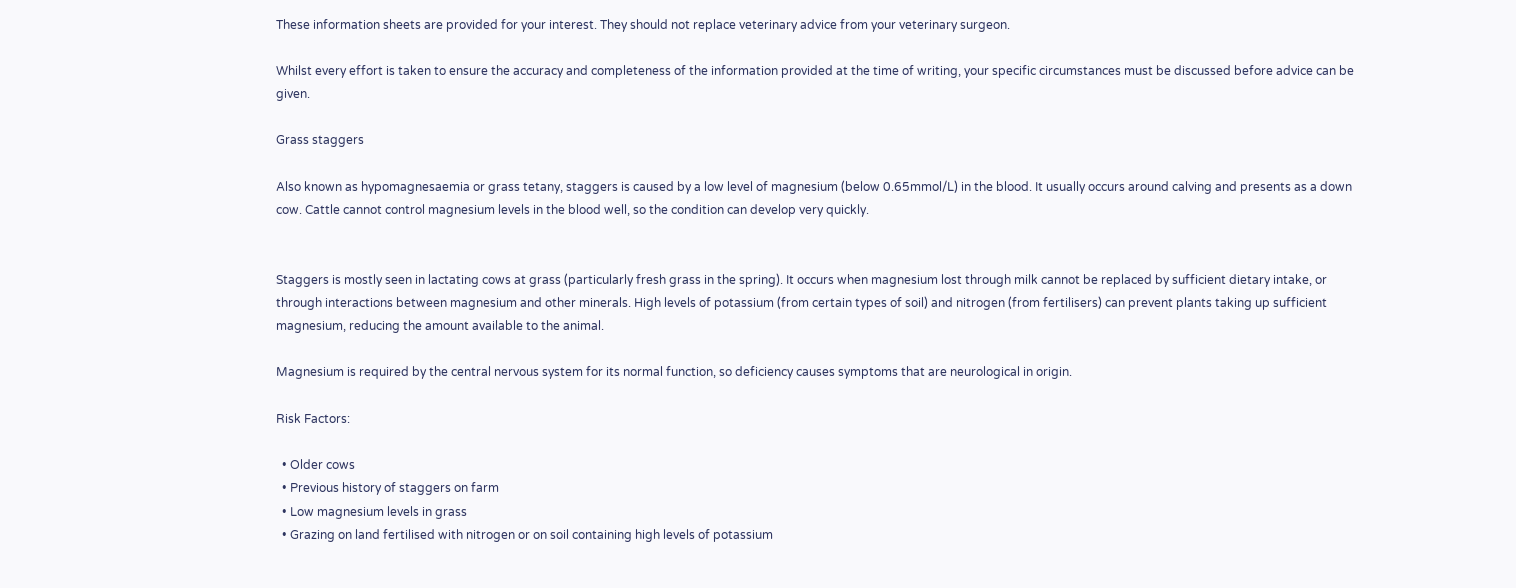These information sheets are provided for your interest. They should not replace veterinary advice from your veterinary surgeon.

Whilst every effort is taken to ensure the accuracy and completeness of the information provided at the time of writing, your specific circumstances must be discussed before advice can be given.

Grass staggers

Also known as hypomagnesaemia or grass tetany, staggers is caused by a low level of magnesium (below 0.65mmol/L) in the blood. It usually occurs around calving and presents as a down cow. Cattle cannot control magnesium levels in the blood well, so the condition can develop very quickly.


Staggers is mostly seen in lactating cows at grass (particularly fresh grass in the spring). It occurs when magnesium lost through milk cannot be replaced by sufficient dietary intake, or through interactions between magnesium and other minerals. High levels of potassium (from certain types of soil) and nitrogen (from fertilisers) can prevent plants taking up sufficient magnesium, reducing the amount available to the animal.

Magnesium is required by the central nervous system for its normal function, so deficiency causes symptoms that are neurological in origin.

Risk Factors:

  • Older cows
  • Previous history of staggers on farm
  • Low magnesium levels in grass
  • Grazing on land fertilised with nitrogen or on soil containing high levels of potassium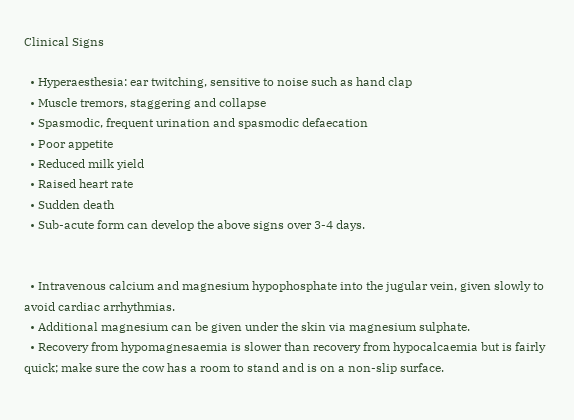Clinical Signs

  • Hyperaesthesia: ear twitching, sensitive to noise such as hand clap
  • Muscle tremors, staggering and collapse
  • Spasmodic, frequent urination and spasmodic defaecation
  • Poor appetite
  • Reduced milk yield
  • Raised heart rate
  • Sudden death
  • Sub-acute form can develop the above signs over 3-4 days.


  • Intravenous calcium and magnesium hypophosphate into the jugular vein, given slowly to avoid cardiac arrhythmias.
  • Additional magnesium can be given under the skin via magnesium sulphate.
  • Recovery from hypomagnesaemia is slower than recovery from hypocalcaemia but is fairly quick; make sure the cow has a room to stand and is on a non-slip surface.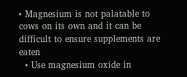• Magnesium is not palatable to cows on its own and it can be difficult to ensure supplements are eaten
  • Use magnesium oxide in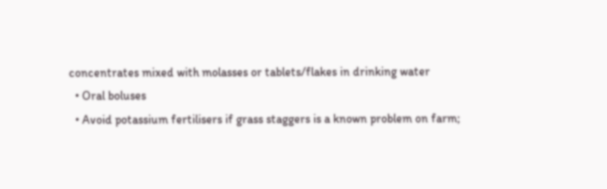concentrates mixed with molasses or tablets/flakes in drinking water
  • Oral boluses
  • Avoid potassium fertilisers if grass staggers is a known problem on farm;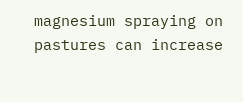magnesium spraying on pastures can increase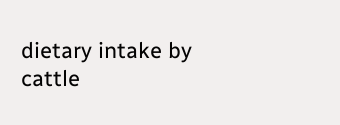dietary intake by cattle